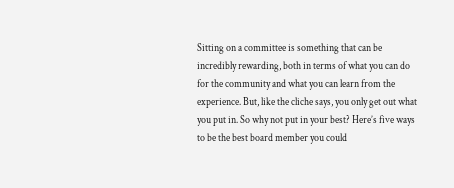Sitting on a committee is something that can be incredibly rewarding, both in terms of what you can do for the community and what you can learn from the experience. But, like the cliche says, you only get out what you put in. So why not put in your best? Here’s five ways to be the best board member you could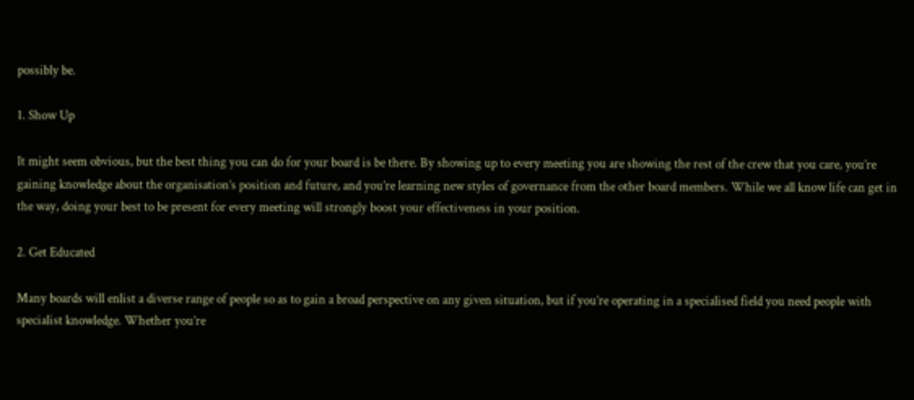possibly be.

1. Show Up

It might seem obvious, but the best thing you can do for your board is be there. By showing up to every meeting you are showing the rest of the crew that you care, you’re gaining knowledge about the organisation’s position and future, and you’re learning new styles of governance from the other board members. While we all know life can get in the way, doing your best to be present for every meeting will strongly boost your effectiveness in your position.

2. Get Educated

Many boards will enlist a diverse range of people so as to gain a broad perspective on any given situation, but if you’re operating in a specialised field you need people with specialist knowledge. Whether you’re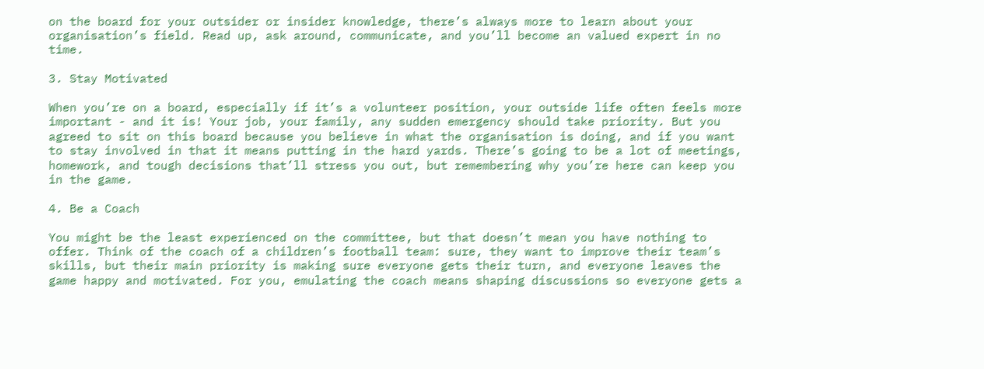on the board for your outsider or insider knowledge, there’s always more to learn about your organisation’s field. Read up, ask around, communicate, and you’ll become an valued expert in no time.

3. Stay Motivated

When you’re on a board, especially if it’s a volunteer position, your outside life often feels more important - and it is! Your job, your family, any sudden emergency should take priority. But you agreed to sit on this board because you believe in what the organisation is doing, and if you want to stay involved in that it means putting in the hard yards. There’s going to be a lot of meetings, homework, and tough decisions that’ll stress you out, but remembering why you’re here can keep you in the game.

4. Be a Coach

You might be the least experienced on the committee, but that doesn’t mean you have nothing to offer. Think of the coach of a children’s football team: sure, they want to improve their team’s skills, but their main priority is making sure everyone gets their turn, and everyone leaves the game happy and motivated. For you, emulating the coach means shaping discussions so everyone gets a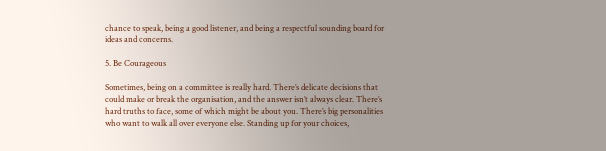chance to speak, being a good listener, and being a respectful sounding board for ideas and concerns.

5. Be Courageous

Sometimes, being on a committee is really hard. There’s delicate decisions that could make or break the organisation, and the answer isn’t always clear. There’s hard truths to face, some of which might be about you. There’s big personalities who want to walk all over everyone else. Standing up for your choices,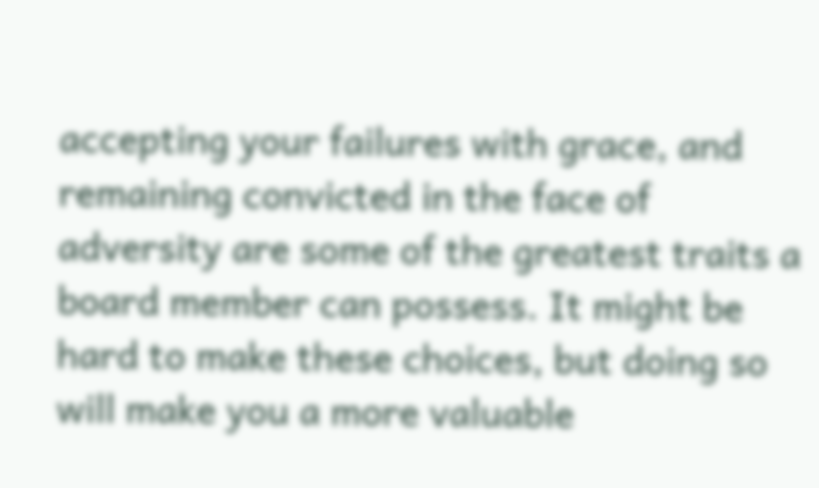accepting your failures with grace, and remaining convicted in the face of adversity are some of the greatest traits a board member can possess. It might be hard to make these choices, but doing so will make you a more valuable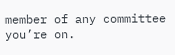member of any committee you’re on.